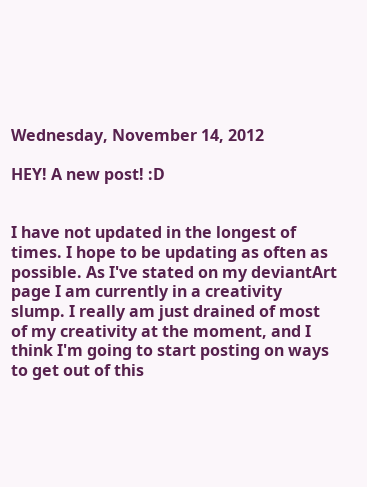Wednesday, November 14, 2012

HEY! A new post! :D


I have not updated in the longest of times. I hope to be updating as often as possible. As I've stated on my deviantArt page I am currently in a creativity slump. I really am just drained of most of my creativity at the moment, and I think I'm going to start posting on ways to get out of this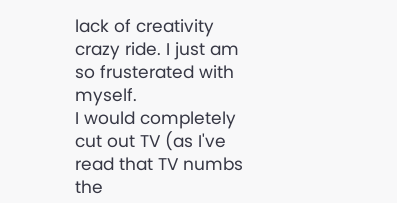lack of creativity crazy ride. I just am so frusterated with myself.
I would completely cut out TV (as I've read that TV numbs the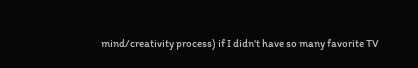mind/creativity process) if I didn't have so many favorite TV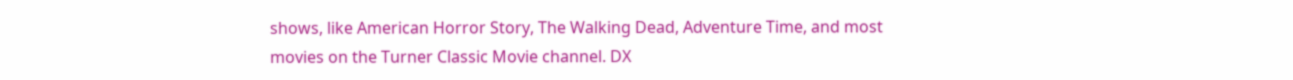shows, like American Horror Story, The Walking Dead, Adventure Time, and most movies on the Turner Classic Movie channel. DX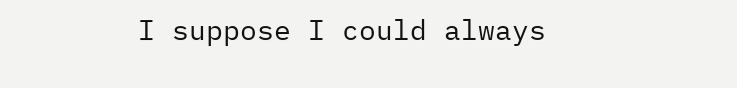I suppose I could always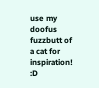use my doofus fuzzbutt of a cat for inspiration! :D